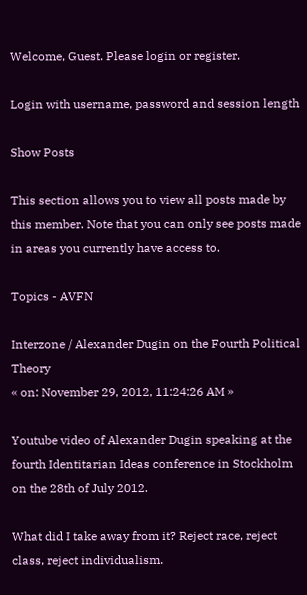Welcome, Guest. Please login or register.

Login with username, password and session length

Show Posts

This section allows you to view all posts made by this member. Note that you can only see posts made in areas you currently have access to.

Topics - AVFN

Interzone / Alexander Dugin on the Fourth Political Theory
« on: November 29, 2012, 11:24:26 AM »

Youtube video of Alexander Dugin speaking at the fourth Identitarian Ideas conference in Stockholm on the 28th of July 2012.

What did I take away from it? Reject race, reject class, reject individualism.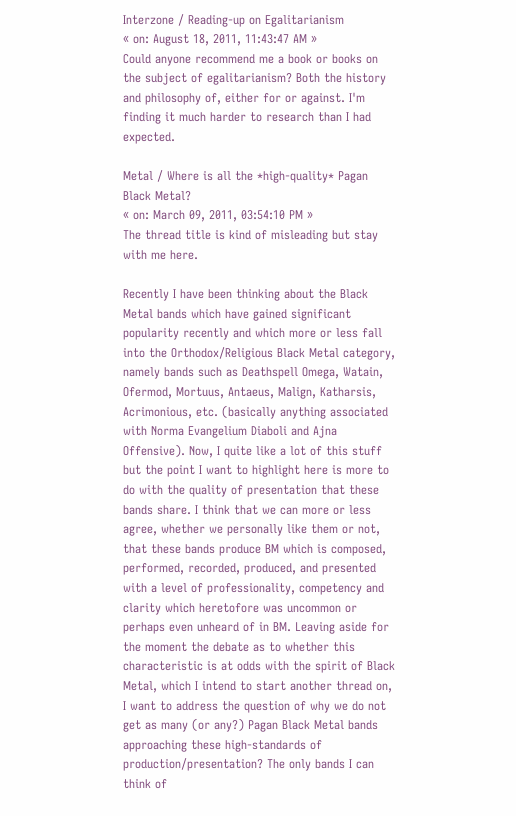Interzone / Reading-up on Egalitarianism
« on: August 18, 2011, 11:43:47 AM »
Could anyone recommend me a book or books on the subject of egalitarianism? Both the history and philosophy of, either for or against. I'm finding it much harder to research than I had expected.

Metal / Where is all the *high-quality* Pagan Black Metal?
« on: March 09, 2011, 03:54:10 PM »
The thread title is kind of misleading but stay with me here.

Recently I have been thinking about the Black Metal bands which have gained significant popularity recently and which more or less fall into the Orthodox/Religious Black Metal category, namely bands such as Deathspell Omega, Watain, Ofermod, Mortuus, Antaeus, Malign, Katharsis, Acrimonious, etc. (basically anything associated with Norma Evangelium Diaboli and Ajna Offensive). Now, I quite like a lot of this stuff but the point I want to highlight here is more to do with the quality of presentation that these bands share. I think that we can more or less agree, whether we personally like them or not, that these bands produce BM which is composed, performed, recorded, produced, and presented with a level of professionality, competency and clarity which heretofore was uncommon or perhaps even unheard of in BM. Leaving aside for the moment the debate as to whether this characteristic is at odds with the spirit of Black Metal, which I intend to start another thread on, I want to address the question of why we do not get as many (or any?) Pagan Black Metal bands approaching these high-standards of production/presentation? The only bands I can think of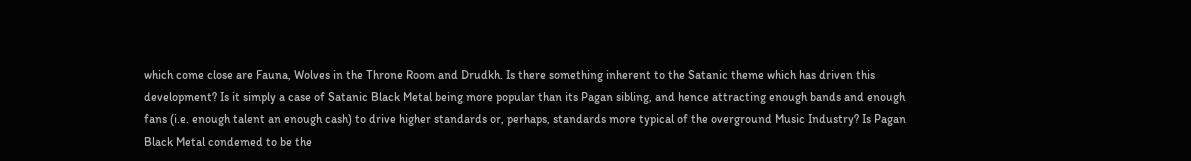which come close are Fauna, Wolves in the Throne Room and Drudkh. Is there something inherent to the Satanic theme which has driven this development? Is it simply a case of Satanic Black Metal being more popular than its Pagan sibling, and hence attracting enough bands and enough fans (i.e. enough talent an enough cash) to drive higher standards or, perhaps, standards more typical of the overground Music Industry? Is Pagan Black Metal condemed to be the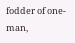fodder of one-man,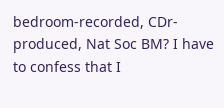bedroom-recorded, CDr-produced, Nat Soc BM? I have to confess that I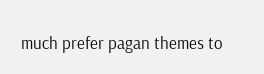much prefer pagan themes to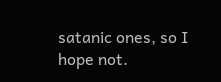satanic ones, so I hope not.